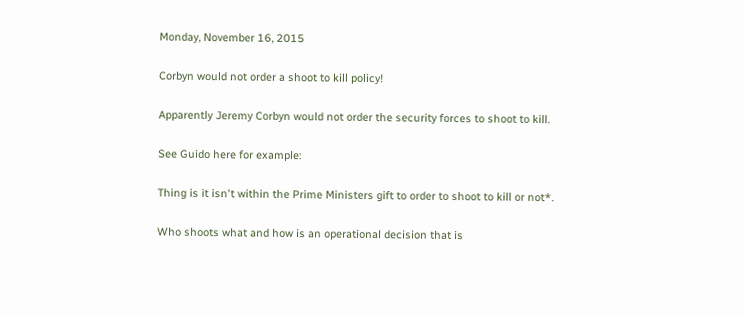Monday, November 16, 2015

Corbyn would not order a shoot to kill policy!

Apparently Jeremy Corbyn would not order the security forces to shoot to kill.

See Guido here for example:

Thing is it isn't within the Prime Ministers gift to order to shoot to kill or not*.

Who shoots what and how is an operational decision that is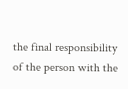the final responsibility of the person with the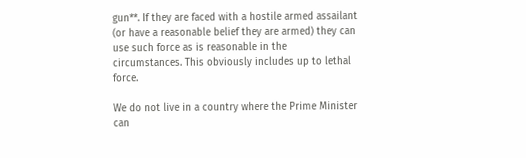gun**. If they are faced with a hostile armed assailant (or have a reasonable belief they are armed) they can use such force as is reasonable in the circumstances. This obviously includes up to lethal force.

We do not live in a country where the Prime Minister can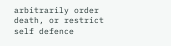arbitrarily order death, or restrict self defence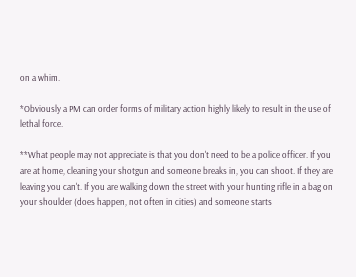on a whim.

*Obviously a PM can order forms of military action highly likely to result in the use of lethal force.

**What people may not appreciate is that you don't need to be a police officer. If you are at home, cleaning your shotgun and someone breaks in, you can shoot. If they are leaving you can't. If you are walking down the street with your hunting rifle in a bag on your shoulder (does happen, not often in cities) and someone starts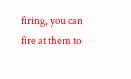firing, you can fire at them to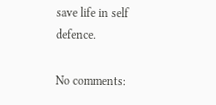save life in self defence.

No comments: